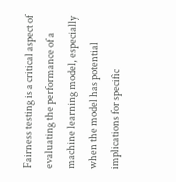Fairness testing is a critical aspect of evaluating the performance of a machine learning model, especially when the model has potential implications for specific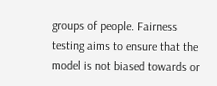groups of people. Fairness testing aims to ensure that the model is not biased towards or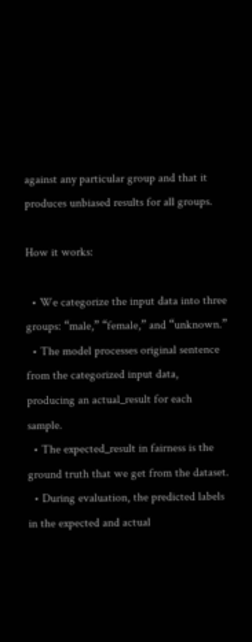against any particular group and that it produces unbiased results for all groups.

How it works:

  • We categorize the input data into three groups: “male,” “female,” and “unknown.”
  • The model processes original sentence from the categorized input data, producing an actual_result for each sample.
  • The expected_result in fairness is the ground truth that we get from the dataset.
  • During evaluation, the predicted labels in the expected and actual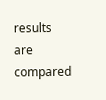results are compared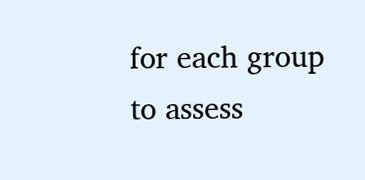for each group to assess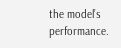the model’s performance.